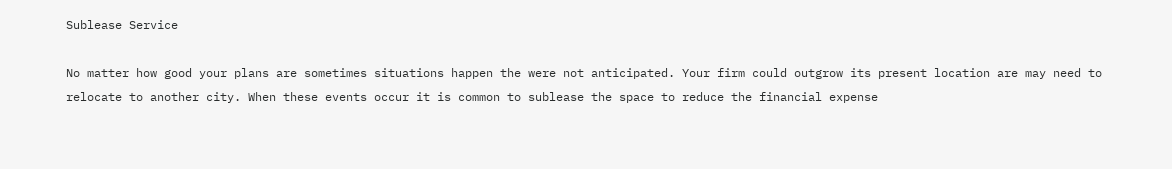Sublease Service

No matter how good your plans are sometimes situations happen the were not anticipated. Your firm could outgrow its present location are may need to relocate to another city. When these events occur it is common to sublease the space to reduce the financial expense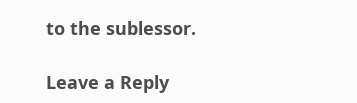to the sublessor.

Leave a Reply